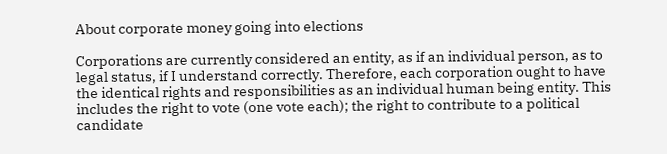About corporate money going into elections

Corporations are currently considered an entity, as if an individual person, as to legal status, if I understand correctly. Therefore, each corporation ought to have the identical rights and responsibilities as an individual human being entity. This includes the right to vote (one vote each); the right to contribute to a political candidate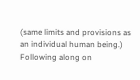(same limits and provisions as an individual human being.) Following along on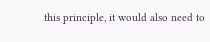this principle, it would also need to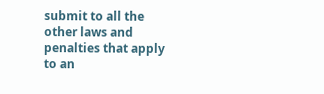submit to all the other laws and penalties that apply to an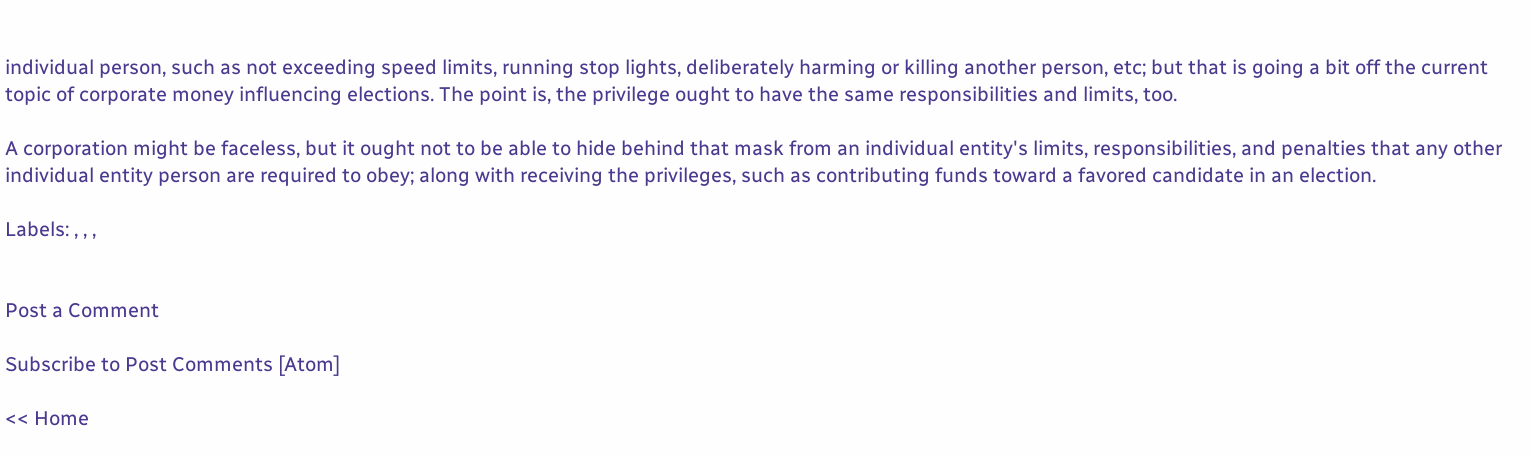individual person, such as not exceeding speed limits, running stop lights, deliberately harming or killing another person, etc; but that is going a bit off the current topic of corporate money influencing elections. The point is, the privilege ought to have the same responsibilities and limits, too.

A corporation might be faceless, but it ought not to be able to hide behind that mask from an individual entity's limits, responsibilities, and penalties that any other individual entity person are required to obey; along with receiving the privileges, such as contributing funds toward a favored candidate in an election.

Labels: , , ,


Post a Comment

Subscribe to Post Comments [Atom]

<< Home